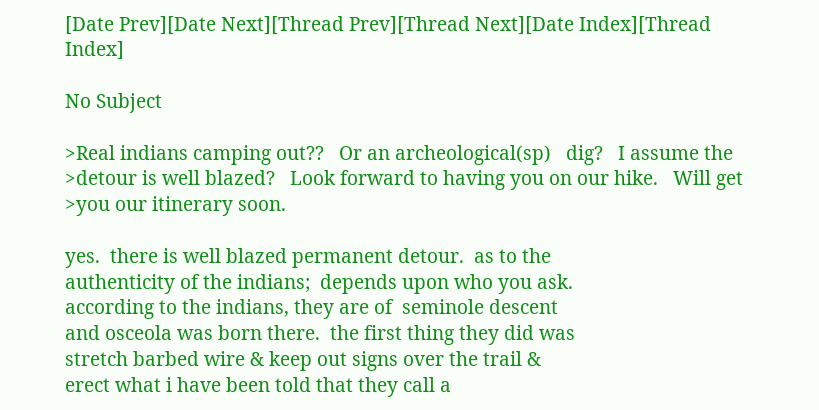[Date Prev][Date Next][Thread Prev][Thread Next][Date Index][Thread Index]

No Subject

>Real indians camping out??   Or an archeological(sp)   dig?   I assume the
>detour is well blazed?   Look forward to having you on our hike.   Will get
>you our itinerary soon.

yes.  there is well blazed permanent detour.  as to the
authenticity of the indians;  depends upon who you ask.
according to the indians, they are of  seminole descent
and osceola was born there.  the first thing they did was
stretch barbed wire & keep out signs over the trail &
erect what i have been told that they call a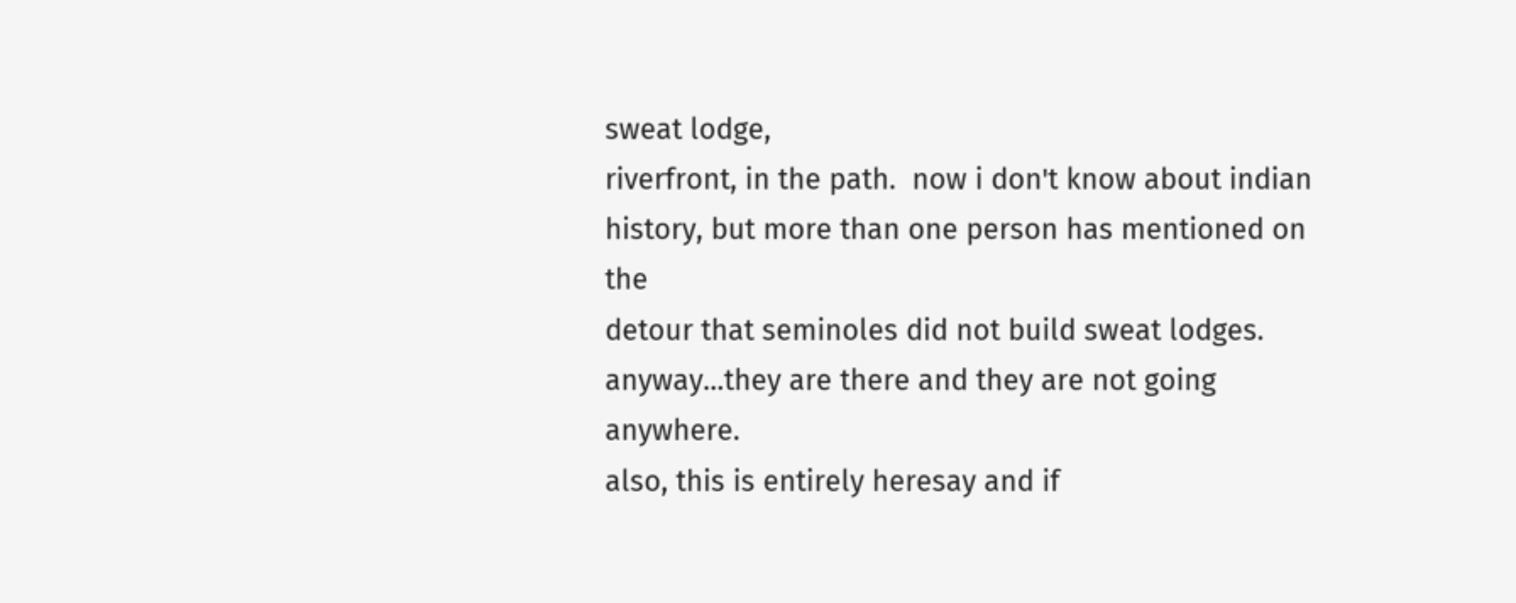sweat lodge,
riverfront, in the path.  now i don't know about indian
history, but more than one person has mentioned on the
detour that seminoles did not build sweat lodges.
anyway...they are there and they are not going anywhere.
also, this is entirely heresay and if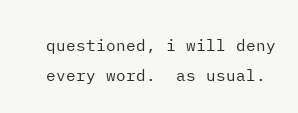questioned, i will deny
every word.  as usual.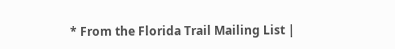* From the Florida Trail Mailing List |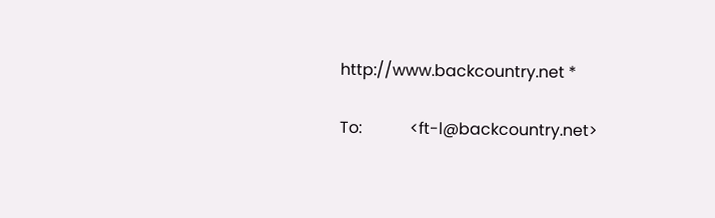http://www.backcountry.net *

To:            <ft-l@backcountry.net>